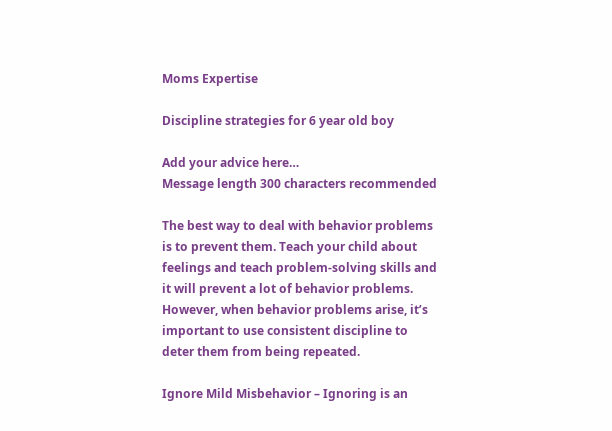Moms Expertise

Discipline strategies for 6 year old boy

Add your advice here…
Message length 300 characters recommended

The best way to deal with behavior problems is to prevent them. Teach your child about feelings and teach problem-solving skills and it will prevent a lot of behavior problems. However, when behavior problems arise, it’s important to use consistent discipline to deter them from being repeated.

Ignore Mild Misbehavior – Ignoring is an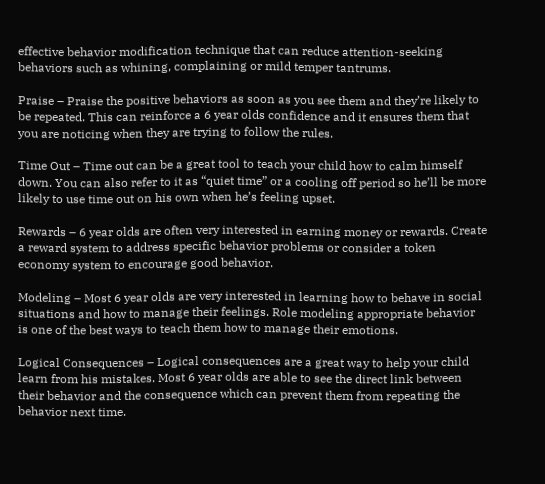effective behavior modification technique that can reduce attention-seeking behaviors such as whining, complaining or mild temper tantrums.

Praise – Praise the positive behaviors as soon as you see them and they’re likely to be repeated. This can reinforce a 6 year olds confidence and it ensures them that you are noticing when they are trying to follow the rules.

Time Out – Time out can be a great tool to teach your child how to calm himself down. You can also refer to it as “quiet time” or a cooling off period so he’ll be more likely to use time out on his own when he’s feeling upset.

Rewards – 6 year olds are often very interested in earning money or rewards. Create a reward system to address specific behavior problems or consider a token economy system to encourage good behavior.

Modeling – Most 6 year olds are very interested in learning how to behave in social situations and how to manage their feelings. Role modeling appropriate behavior is one of the best ways to teach them how to manage their emotions.

Logical Consequences – Logical consequences are a great way to help your child learn from his mistakes. Most 6 year olds are able to see the direct link between their behavior and the consequence which can prevent them from repeating the behavior next time.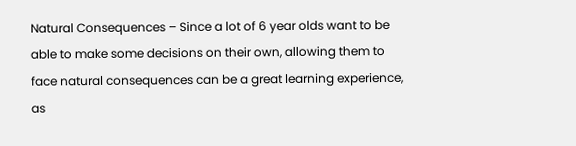Natural Consequences – Since a lot of 6 year olds want to be able to make some decisions on their own, allowing them to face natural consequences can be a great learning experience, as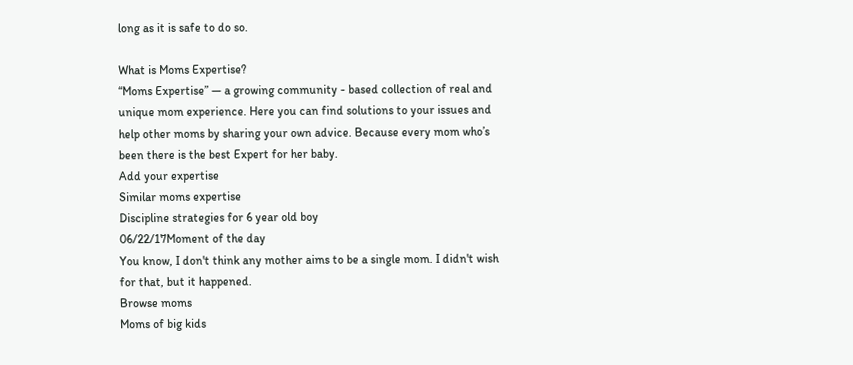long as it is safe to do so.

What is Moms Expertise?
“Moms Expertise” — a growing community - based collection of real and unique mom experience. Here you can find solutions to your issues and help other moms by sharing your own advice. Because every mom who’s been there is the best Expert for her baby.
Add your expertise
Similar moms expertise
Discipline strategies for 6 year old boy
06/22/17Moment of the day
You know, I don't think any mother aims to be a single mom. I didn't wish for that, but it happened.
Browse moms
Moms of big kids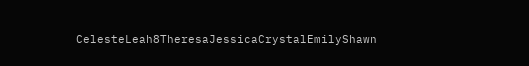CelesteLeah8TheresaJessicaCrystalEmilyShawn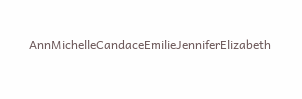AnnMichelleCandaceEmilieJenniferElizabeth